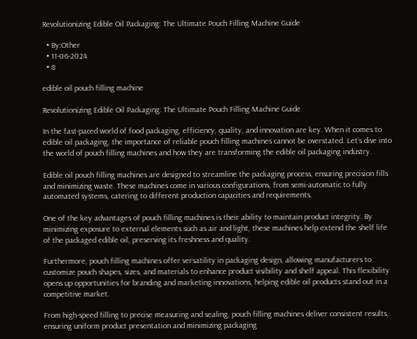Revolutionizing Edible Oil Packaging: The Ultimate Pouch Filling Machine Guide

  • By:Other
  • 11-06-2024
  • 8

edible oil pouch filling machine

Revolutionizing Edible Oil Packaging: The Ultimate Pouch Filling Machine Guide

In the fast-paced world of food packaging, efficiency, quality, and innovation are key. When it comes to edible oil packaging, the importance of reliable pouch filling machines cannot be overstated. Let’s dive into the world of pouch filling machines and how they are transforming the edible oil packaging industry.

Edible oil pouch filling machines are designed to streamline the packaging process, ensuring precision fills and minimizing waste. These machines come in various configurations, from semi-automatic to fully automated systems, catering to different production capacities and requirements.

One of the key advantages of pouch filling machines is their ability to maintain product integrity. By minimizing exposure to external elements such as air and light, these machines help extend the shelf life of the packaged edible oil, preserving its freshness and quality.

Furthermore, pouch filling machines offer versatility in packaging design, allowing manufacturers to customize pouch shapes, sizes, and materials to enhance product visibility and shelf appeal. This flexibility opens up opportunities for branding and marketing innovations, helping edible oil products stand out in a competitive market.

From high-speed filling to precise measuring and sealing, pouch filling machines deliver consistent results, ensuring uniform product presentation and minimizing packaging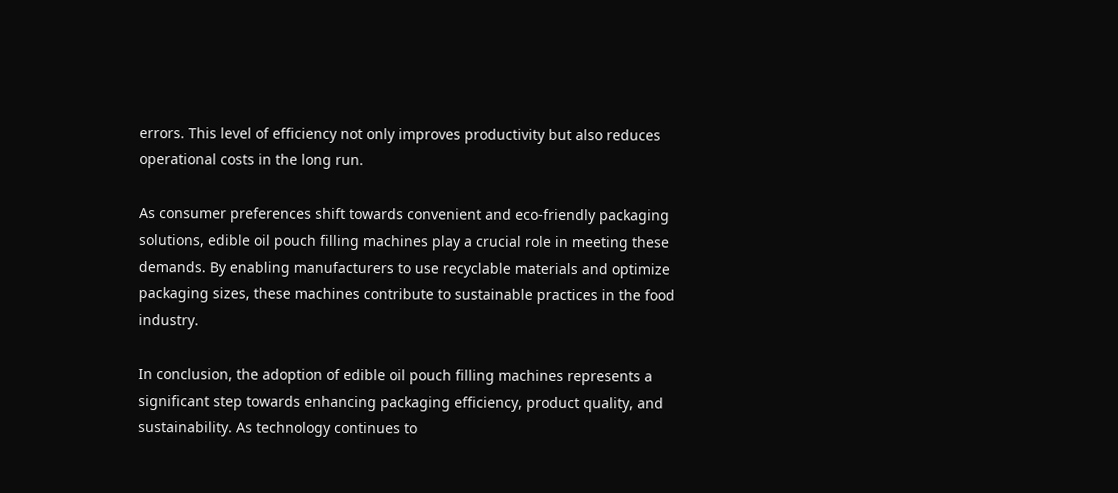errors. This level of efficiency not only improves productivity but also reduces operational costs in the long run.

As consumer preferences shift towards convenient and eco-friendly packaging solutions, edible oil pouch filling machines play a crucial role in meeting these demands. By enabling manufacturers to use recyclable materials and optimize packaging sizes, these machines contribute to sustainable practices in the food industry.

In conclusion, the adoption of edible oil pouch filling machines represents a significant step towards enhancing packaging efficiency, product quality, and sustainability. As technology continues to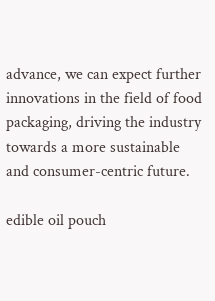advance, we can expect further innovations in the field of food packaging, driving the industry towards a more sustainable and consumer-centric future.

edible oil pouch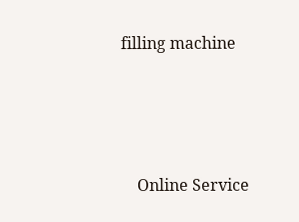filling machine




    Online Service